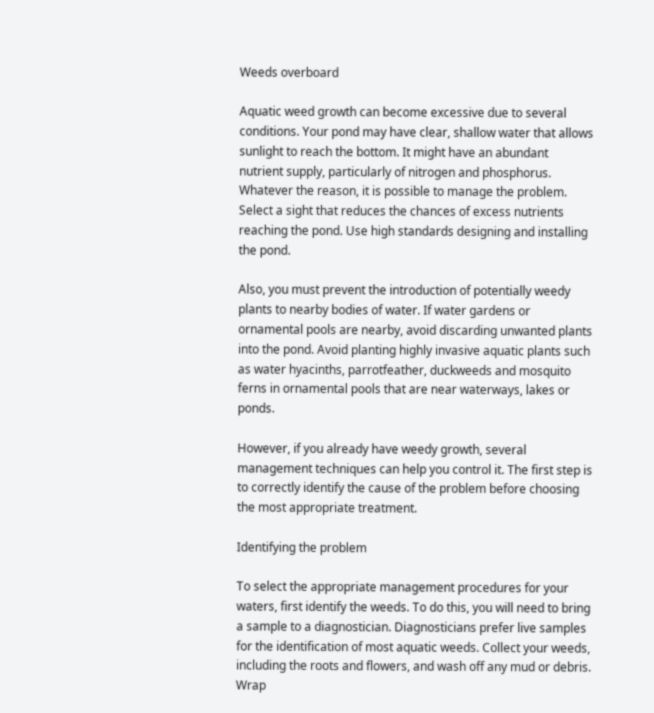Weeds overboard

Aquatic weed growth can become excessive due to several conditions. Your pond may have clear, shallow water that allows sunlight to reach the bottom. It might have an abundant nutrient supply, particularly of nitrogen and phosphorus. Whatever the reason, it is possible to manage the problem. Select a sight that reduces the chances of excess nutrients reaching the pond. Use high standards designing and installing the pond.

Also, you must prevent the introduction of potentially weedy plants to nearby bodies of water. If water gardens or ornamental pools are nearby, avoid discarding unwanted plants into the pond. Avoid planting highly invasive aquatic plants such as water hyacinths, parrotfeather, duckweeds and mosquito ferns in ornamental pools that are near waterways, lakes or ponds.

However, if you already have weedy growth, several management techniques can help you control it. The first step is to correctly identify the cause of the problem before choosing the most appropriate treatment.

Identifying the problem

To select the appropriate management procedures for your waters, first identify the weeds. To do this, you will need to bring a sample to a diagnostician. Diagnosticians prefer live samples for the identification of most aquatic weeds. Collect your weeds, including the roots and flowers, and wash off any mud or debris. Wrap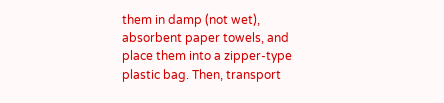them in damp (not wet), absorbent paper towels, and place them into a zipper-type plastic bag. Then, transport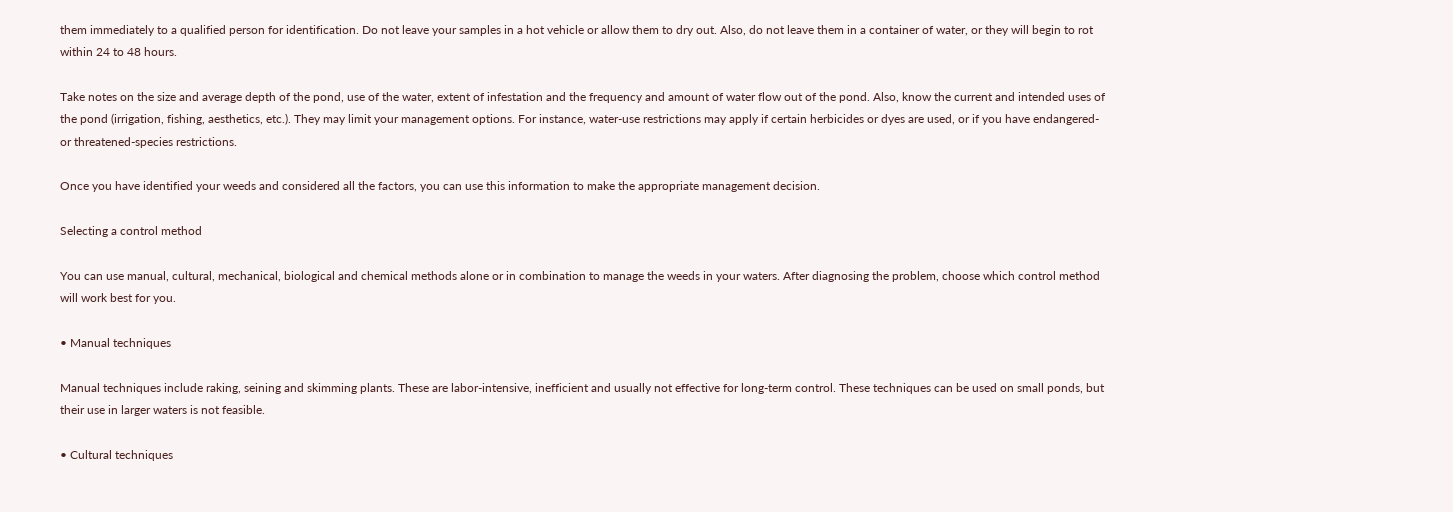them immediately to a qualified person for identification. Do not leave your samples in a hot vehicle or allow them to dry out. Also, do not leave them in a container of water, or they will begin to rot within 24 to 48 hours.

Take notes on the size and average depth of the pond, use of the water, extent of infestation and the frequency and amount of water flow out of the pond. Also, know the current and intended uses of the pond (irrigation, fishing, aesthetics, etc.). They may limit your management options. For instance, water-use restrictions may apply if certain herbicides or dyes are used, or if you have endangered- or threatened-species restrictions.

Once you have identified your weeds and considered all the factors, you can use this information to make the appropriate management decision.

Selecting a control method

You can use manual, cultural, mechanical, biological and chemical methods alone or in combination to manage the weeds in your waters. After diagnosing the problem, choose which control method will work best for you.

• Manual techniques

Manual techniques include raking, seining and skimming plants. These are labor-intensive, inefficient and usually not effective for long-term control. These techniques can be used on small ponds, but their use in larger waters is not feasible.

• Cultural techniques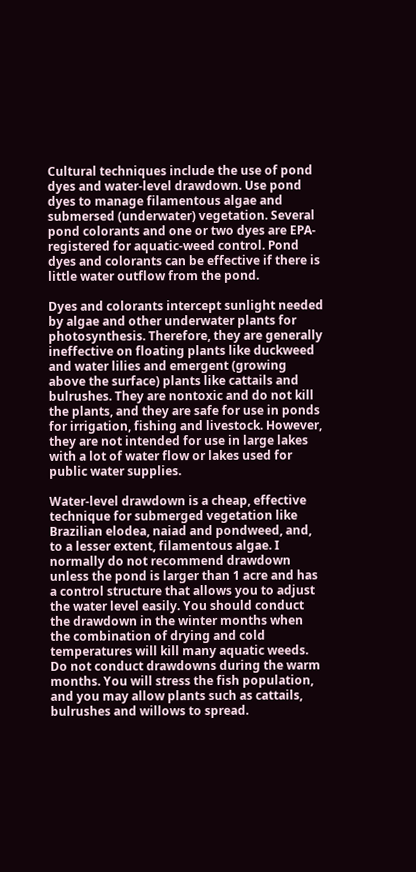Cultural techniques include the use of pond dyes and water-level drawdown. Use pond dyes to manage filamentous algae and submersed (underwater) vegetation. Several pond colorants and one or two dyes are EPA-registered for aquatic-weed control. Pond dyes and colorants can be effective if there is little water outflow from the pond.

Dyes and colorants intercept sunlight needed by algae and other underwater plants for photosynthesis. Therefore, they are generally ineffective on floating plants like duckweed and water lilies and emergent (growing above the surface) plants like cattails and bulrushes. They are nontoxic and do not kill the plants, and they are safe for use in ponds for irrigation, fishing and livestock. However, they are not intended for use in large lakes with a lot of water flow or lakes used for public water supplies.

Water-level drawdown is a cheap, effective technique for submerged vegetation like Brazilian elodea, naiad and pondweed, and, to a lesser extent, filamentous algae. I normally do not recommend drawdown unless the pond is larger than 1 acre and has a control structure that allows you to adjust the water level easily. You should conduct the drawdown in the winter months when the combination of drying and cold temperatures will kill many aquatic weeds. Do not conduct drawdowns during the warm months. You will stress the fish population, and you may allow plants such as cattails, bulrushes and willows to spread.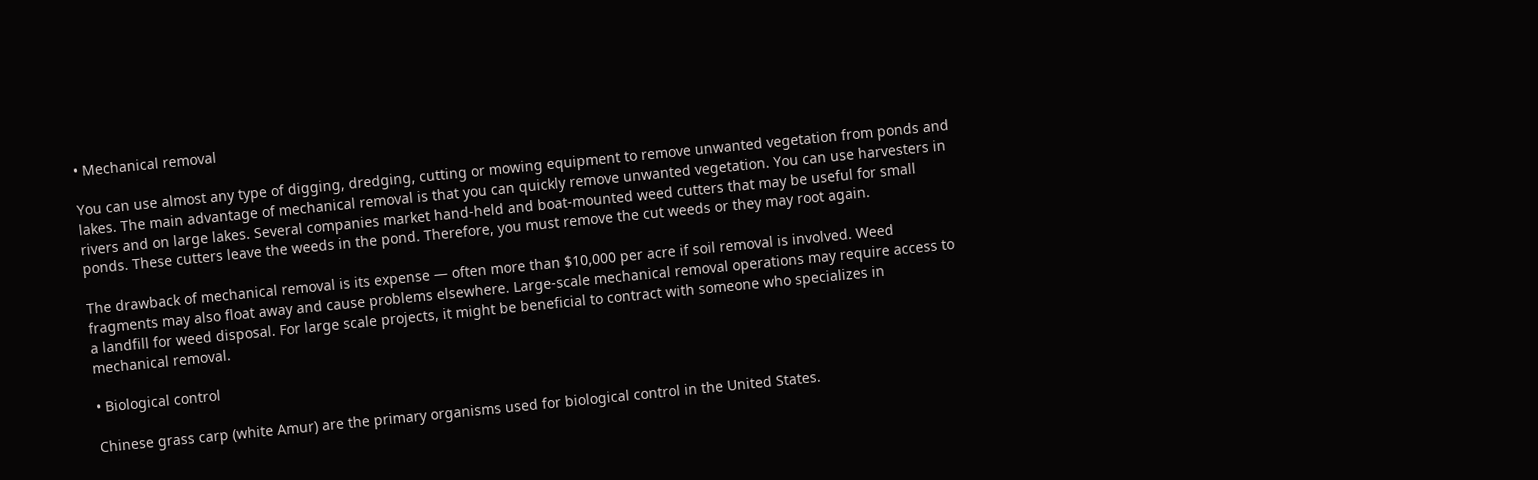• Mechanical removal

You can use almost any type of digging, dredging, cutting or mowing equipment to remove unwanted vegetation from ponds and lakes. The main advantage of mechanical removal is that you can quickly remove unwanted vegetation. You can use harvesters in rivers and on large lakes. Several companies market hand-held and boat-mounted weed cutters that may be useful for small ponds. These cutters leave the weeds in the pond. Therefore, you must remove the cut weeds or they may root again.

The drawback of mechanical removal is its expense — often more than $10,000 per acre if soil removal is involved. Weed fragments may also float away and cause problems elsewhere. Large-scale mechanical removal operations may require access to a landfill for weed disposal. For large scale projects, it might be beneficial to contract with someone who specializes in mechanical removal.

• Biological control

Chinese grass carp (white Amur) are the primary organisms used for biological control in the United States.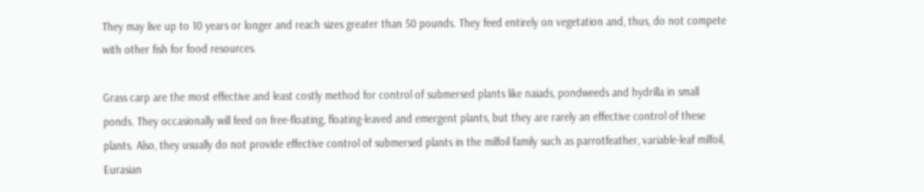They may live up to 10 years or longer and reach sizes greater than 50 pounds. They feed entirely on vegetation and, thus, do not compete with other fish for food resources.

Grass carp are the most effective and least costly method for control of submersed plants like naiads, pondweeds and hydrilla in small ponds. They occasionally will feed on free-floating, floating-leaved and emergent plants, but they are rarely an effective control of these plants. Also, they usually do not provide effective control of submersed plants in the milfoil family such as parrotfeather, variable-leaf milfoil, Eurasian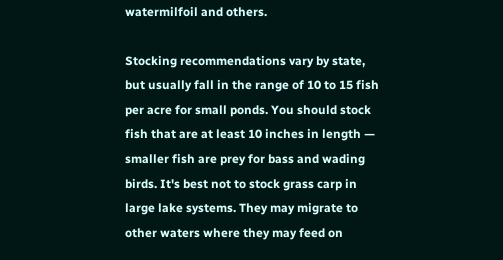watermilfoil and others.

Stocking recommendations vary by state, but usually fall in the range of 10 to 15 fish per acre for small ponds. You should stock fish that are at least 10 inches in length — smaller fish are prey for bass and wading birds. It's best not to stock grass carp in large lake systems. They may migrate to other waters where they may feed on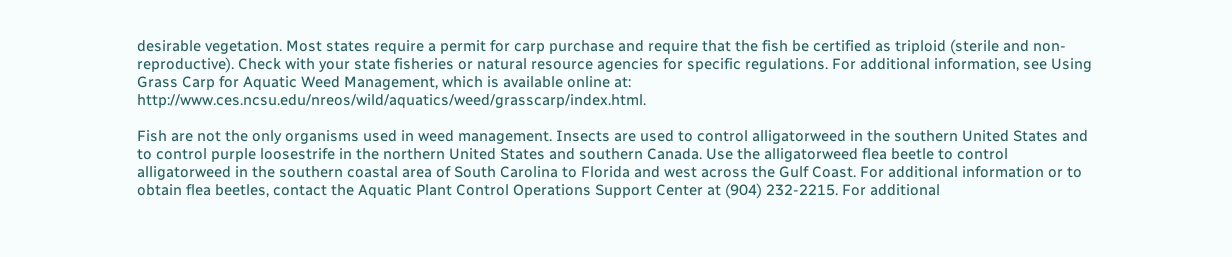desirable vegetation. Most states require a permit for carp purchase and require that the fish be certified as triploid (sterile and non-reproductive). Check with your state fisheries or natural resource agencies for specific regulations. For additional information, see Using Grass Carp for Aquatic Weed Management, which is available online at: http://www.ces.ncsu.edu/nreos/wild/aquatics/weed/grasscarp/index.html.

Fish are not the only organisms used in weed management. Insects are used to control alligatorweed in the southern United States and to control purple loosestrife in the northern United States and southern Canada. Use the alligatorweed flea beetle to control alligatorweed in the southern coastal area of South Carolina to Florida and west across the Gulf Coast. For additional information or to obtain flea beetles, contact the Aquatic Plant Control Operations Support Center at (904) 232-2215. For additional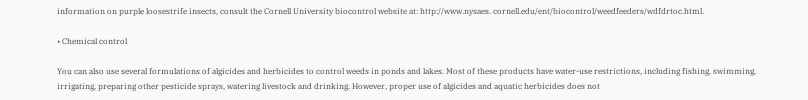information on purple loosestrife insects, consult the Cornell University biocontrol website at: http://www.nysaes. cornell.edu/ent/biocontrol/weedfeeders/wdfdrtoc.html.

• Chemical control

You can also use several formulations of algicides and herbicides to control weeds in ponds and lakes. Most of these products have water-use restrictions, including fishing, swimming, irrigating, preparing other pesticide sprays, watering livestock and drinking. However, proper use of algicides and aquatic herbicides does not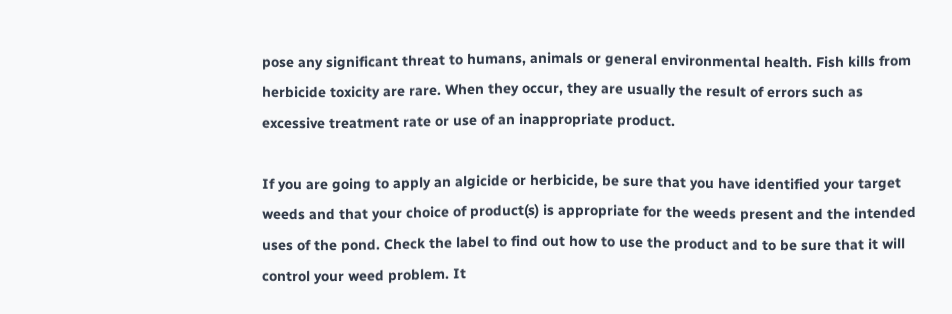pose any significant threat to humans, animals or general environmental health. Fish kills from herbicide toxicity are rare. When they occur, they are usually the result of errors such as excessive treatment rate or use of an inappropriate product.

If you are going to apply an algicide or herbicide, be sure that you have identified your target weeds and that your choice of product(s) is appropriate for the weeds present and the intended uses of the pond. Check the label to find out how to use the product and to be sure that it will control your weed problem. It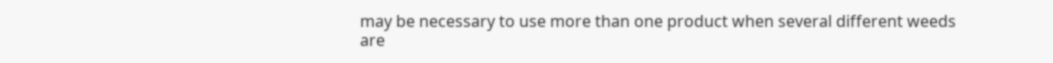may be necessary to use more than one product when several different weeds are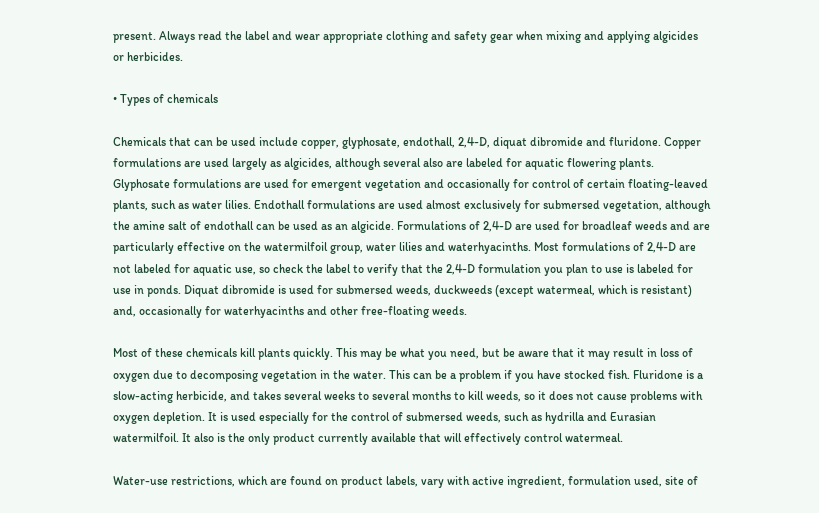present. Always read the label and wear appropriate clothing and safety gear when mixing and applying algicides or herbicides.

• Types of chemicals

Chemicals that can be used include copper, glyphosate, endothall, 2,4-D, diquat dibromide and fluridone. Copper formulations are used largely as algicides, although several also are labeled for aquatic flowering plants. Glyphosate formulations are used for emergent vegetation and occasionally for control of certain floating-leaved plants, such as water lilies. Endothall formulations are used almost exclusively for submersed vegetation, although the amine salt of endothall can be used as an algicide. Formulations of 2,4-D are used for broadleaf weeds and are particularly effective on the watermilfoil group, water lilies and waterhyacinths. Most formulations of 2,4-D are not labeled for aquatic use, so check the label to verify that the 2,4-D formulation you plan to use is labeled for use in ponds. Diquat dibromide is used for submersed weeds, duckweeds (except watermeal, which is resistant) and, occasionally for waterhyacinths and other free-floating weeds.

Most of these chemicals kill plants quickly. This may be what you need, but be aware that it may result in loss of oxygen due to decomposing vegetation in the water. This can be a problem if you have stocked fish. Fluridone is a slow-acting herbicide, and takes several weeks to several months to kill weeds, so it does not cause problems with oxygen depletion. It is used especially for the control of submersed weeds, such as hydrilla and Eurasian watermilfoil. It also is the only product currently available that will effectively control watermeal.

Water-use restrictions, which are found on product labels, vary with active ingredient, formulation used, site of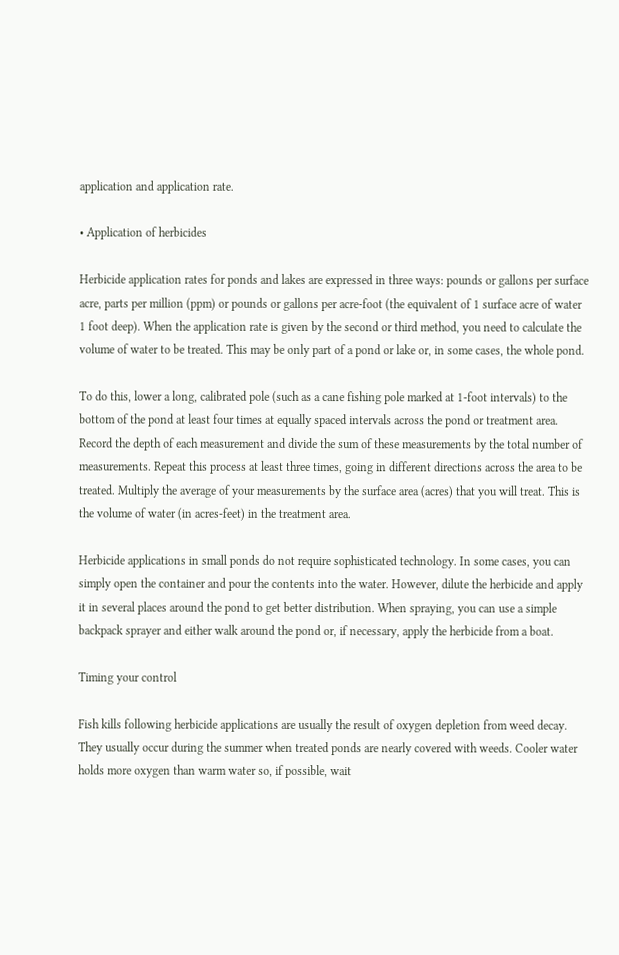application and application rate.

• Application of herbicides

Herbicide application rates for ponds and lakes are expressed in three ways: pounds or gallons per surface acre, parts per million (ppm) or pounds or gallons per acre-foot (the equivalent of 1 surface acre of water 1 foot deep). When the application rate is given by the second or third method, you need to calculate the volume of water to be treated. This may be only part of a pond or lake or, in some cases, the whole pond.

To do this, lower a long, calibrated pole (such as a cane fishing pole marked at 1-foot intervals) to the bottom of the pond at least four times at equally spaced intervals across the pond or treatment area. Record the depth of each measurement and divide the sum of these measurements by the total number of measurements. Repeat this process at least three times, going in different directions across the area to be treated. Multiply the average of your measurements by the surface area (acres) that you will treat. This is the volume of water (in acres-feet) in the treatment area.

Herbicide applications in small ponds do not require sophisticated technology. In some cases, you can simply open the container and pour the contents into the water. However, dilute the herbicide and apply it in several places around the pond to get better distribution. When spraying, you can use a simple backpack sprayer and either walk around the pond or, if necessary, apply the herbicide from a boat.

Timing your control

Fish kills following herbicide applications are usually the result of oxygen depletion from weed decay. They usually occur during the summer when treated ponds are nearly covered with weeds. Cooler water holds more oxygen than warm water so, if possible, wait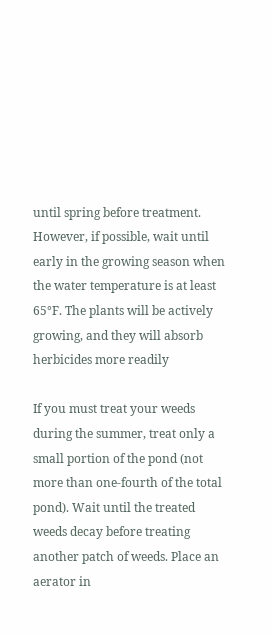until spring before treatment. However, if possible, wait until early in the growing season when the water temperature is at least 65°F. The plants will be actively growing, and they will absorb herbicides more readily

If you must treat your weeds during the summer, treat only a small portion of the pond (not more than one-fourth of the total pond). Wait until the treated weeds decay before treating another patch of weeds. Place an aerator in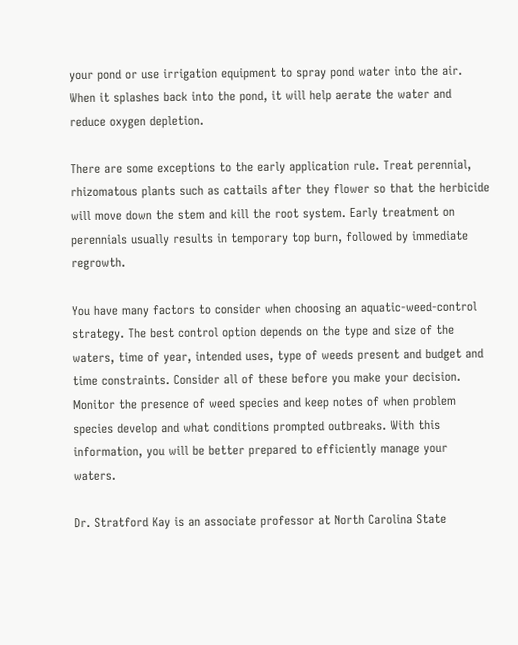your pond or use irrigation equipment to spray pond water into the air. When it splashes back into the pond, it will help aerate the water and reduce oxygen depletion.

There are some exceptions to the early application rule. Treat perennial, rhizomatous plants such as cattails after they flower so that the herbicide will move down the stem and kill the root system. Early treatment on perennials usually results in temporary top burn, followed by immediate regrowth.

You have many factors to consider when choosing an aquatic-weed-control strategy. The best control option depends on the type and size of the waters, time of year, intended uses, type of weeds present and budget and time constraints. Consider all of these before you make your decision. Monitor the presence of weed species and keep notes of when problem species develop and what conditions prompted outbreaks. With this information, you will be better prepared to efficiently manage your waters.

Dr. Stratford Kay is an associate professor at North Carolina State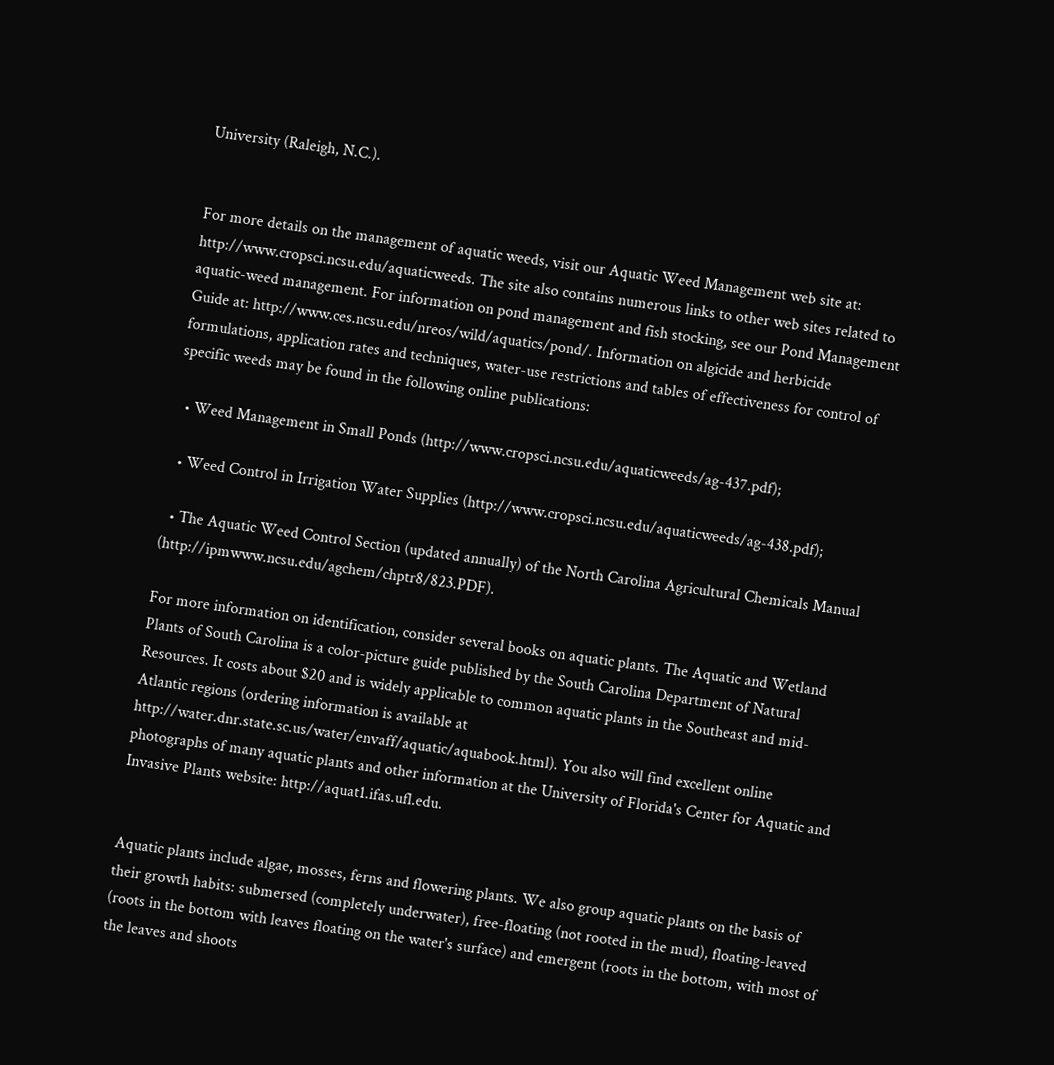University (Raleigh, N.C.).


For more details on the management of aquatic weeds, visit our Aquatic Weed Management web site at: http://www.cropsci.ncsu.edu/aquaticweeds. The site also contains numerous links to other web sites related to aquatic-weed management. For information on pond management and fish stocking, see our Pond Management Guide at: http://www.ces.ncsu.edu/nreos/wild/aquatics/pond/. Information on algicide and herbicide formulations, application rates and techniques, water-use restrictions and tables of effectiveness for control of specific weeds may be found in the following online publications:

  • Weed Management in Small Ponds (http://www.cropsci.ncsu.edu/aquaticweeds/ag-437.pdf);

  • Weed Control in Irrigation Water Supplies (http://www.cropsci.ncsu.edu/aquaticweeds/ag-438.pdf);

  • The Aquatic Weed Control Section (updated annually) of the North Carolina Agricultural Chemicals Manual (http://ipmwww.ncsu.edu/agchem/chptr8/823.PDF).

For more information on identification, consider several books on aquatic plants. The Aquatic and Wetland Plants of South Carolina is a color-picture guide published by the South Carolina Department of Natural Resources. It costs about $20 and is widely applicable to common aquatic plants in the Southeast and mid-Atlantic regions (ordering information is available at http://water.dnr.state.sc.us/water/envaff/aquatic/aquabook.html). You also will find excellent online photographs of many aquatic plants and other information at the University of Florida's Center for Aquatic and Invasive Plants website: http://aquat1.ifas.ufl.edu.


Aquatic plants include algae, mosses, ferns and flowering plants. We also group aquatic plants on the basis of their growth habits: submersed (completely underwater), free-floating (not rooted in the mud), floating-leaved (roots in the bottom with leaves floating on the water's surface) and emergent (roots in the bottom, with most of the leaves and shoots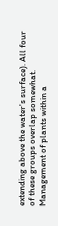extending above the water's surface). All four of these groups overlap somewhat. Management of plants within a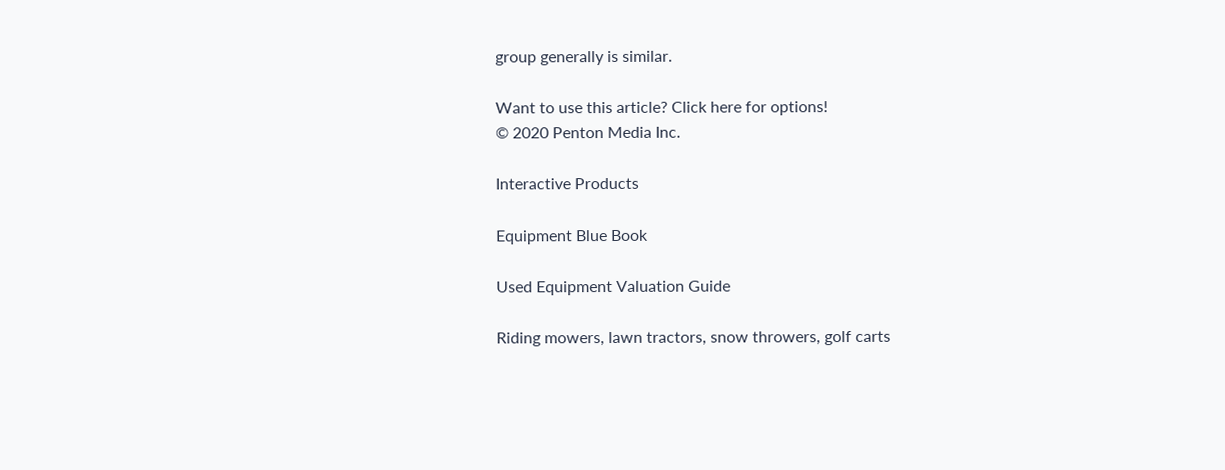group generally is similar.

Want to use this article? Click here for options!
© 2020 Penton Media Inc.

Interactive Products

Equipment Blue Book

Used Equipment Valuation Guide

Riding mowers, lawn tractors, snow throwers, golf carts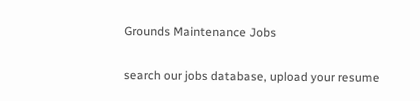Grounds Maintenance Jobs

search our jobs database, upload your resume